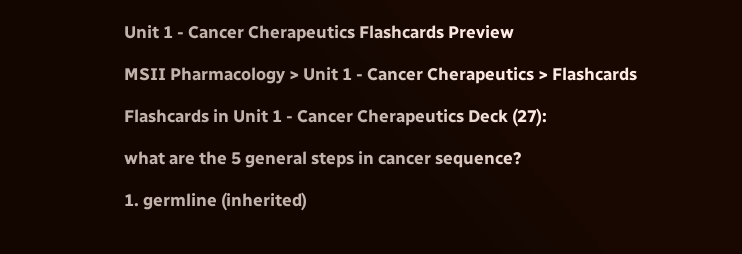Unit 1 - Cancer Cherapeutics Flashcards Preview

MSII Pharmacology > Unit 1 - Cancer Cherapeutics > Flashcards

Flashcards in Unit 1 - Cancer Cherapeutics Deck (27):

what are the 5 general steps in cancer sequence?

1. germline (inherited)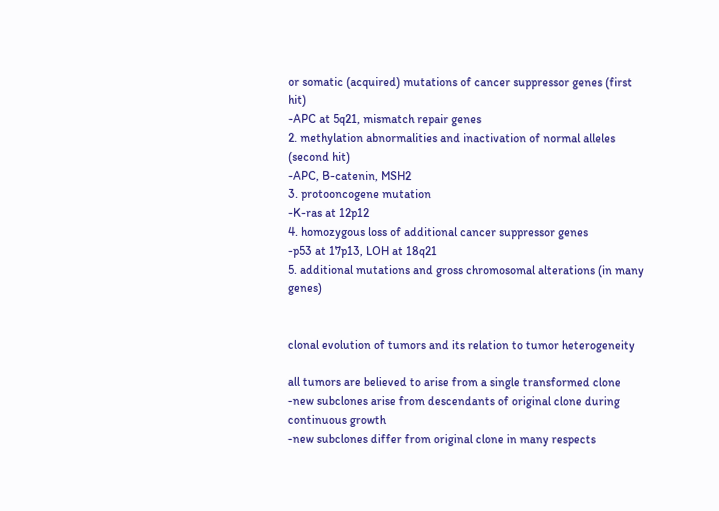or somatic (acquired) mutations of cancer suppressor genes (first hit)
-APC at 5q21, mismatch repair genes
2. methylation abnormalities and inactivation of normal alleles (second hit)
-APC, B-catenin, MSH2
3. protooncogene mutation
-K-ras at 12p12
4. homozygous loss of additional cancer suppressor genes
-p53 at 17p13, LOH at 18q21
5. additional mutations and gross chromosomal alterations (in many genes)


clonal evolution of tumors and its relation to tumor heterogeneity

all tumors are believed to arise from a single transformed clone
-new subclones arise from descendants of original clone during continuous growth
-new subclones differ from original clone in many respects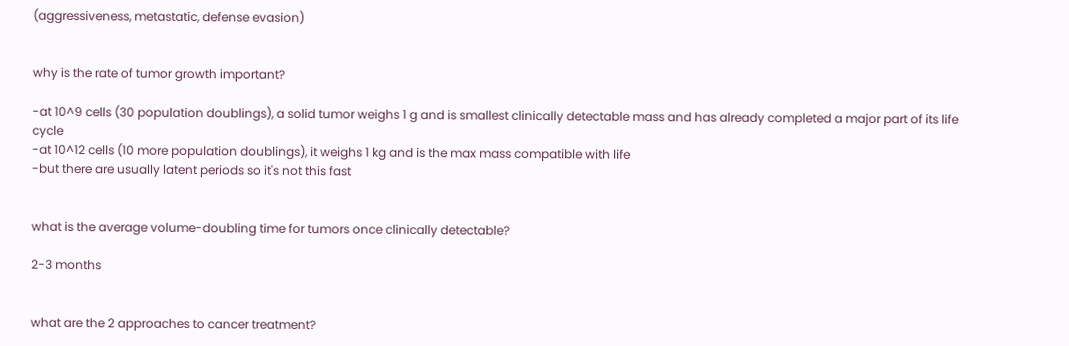(aggressiveness, metastatic, defense evasion)


why is the rate of tumor growth important?

-at 10^9 cells (30 population doublings), a solid tumor weighs 1 g and is smallest clinically detectable mass and has already completed a major part of its life cycle
-at 10^12 cells (10 more population doublings), it weighs 1 kg and is the max mass compatible with life
-but there are usually latent periods so it's not this fast


what is the average volume-doubling time for tumors once clinically detectable?

2-3 months


what are the 2 approaches to cancer treatment?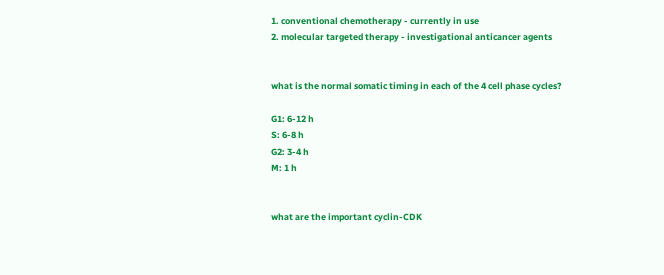1. conventional chemotherapy - currently in use
2. molecular targeted therapy - investigational anticancer agents


what is the normal somatic timing in each of the 4 cell phase cycles?

G1: 6-12 h
S: 6-8 h
G2: 3-4 h
M: 1 h


what are the important cyclin-CDK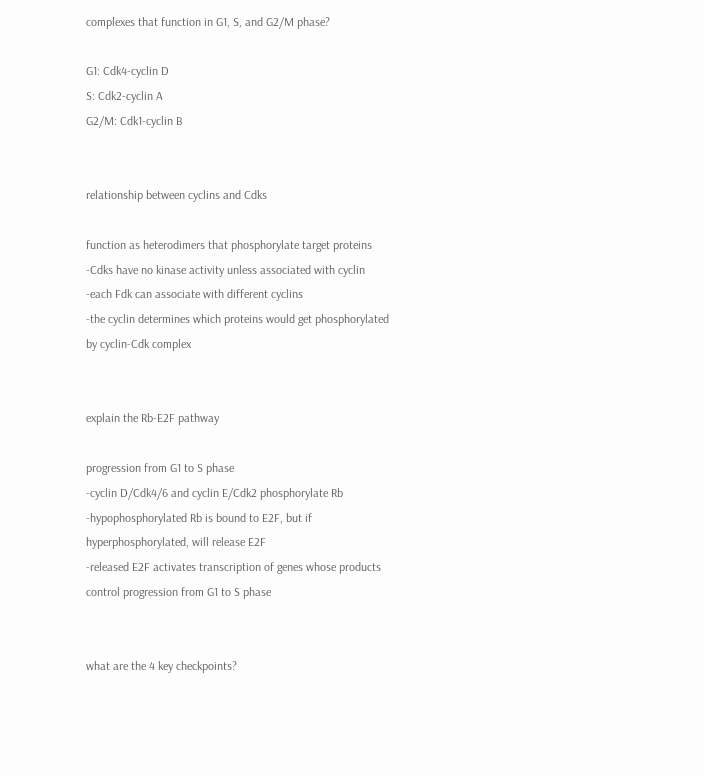complexes that function in G1, S, and G2/M phase?

G1: Cdk4-cyclin D
S: Cdk2-cyclin A
G2/M: Cdk1-cyclin B


relationship between cyclins and Cdks

function as heterodimers that phosphorylate target proteins
-Cdks have no kinase activity unless associated with cyclin
-each Fdk can associate with different cyclins
-the cyclin determines which proteins would get phosphorylated by cyclin-Cdk complex


explain the Rb-E2F pathway

progression from G1 to S phase
-cyclin D/Cdk4/6 and cyclin E/Cdk2 phosphorylate Rb
-hypophosphorylated Rb is bound to E2F, but if hyperphosphorylated, will release E2F
-released E2F activates transcription of genes whose products control progression from G1 to S phase


what are the 4 key checkpoints?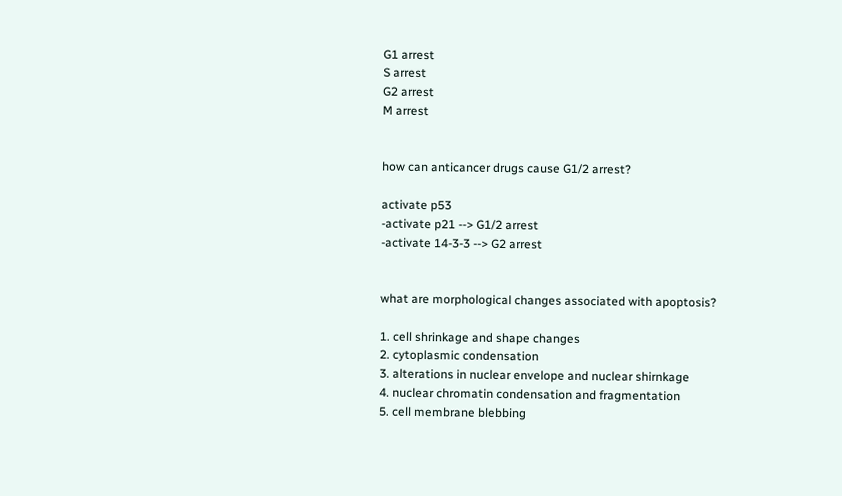G1 arrest
S arrest
G2 arrest
M arrest


how can anticancer drugs cause G1/2 arrest?

activate p53
-activate p21 --> G1/2 arrest
-activate 14-3-3 --> G2 arrest


what are morphological changes associated with apoptosis?

1. cell shrinkage and shape changes
2. cytoplasmic condensation
3. alterations in nuclear envelope and nuclear shirnkage
4. nuclear chromatin condensation and fragmentation
5. cell membrane blebbing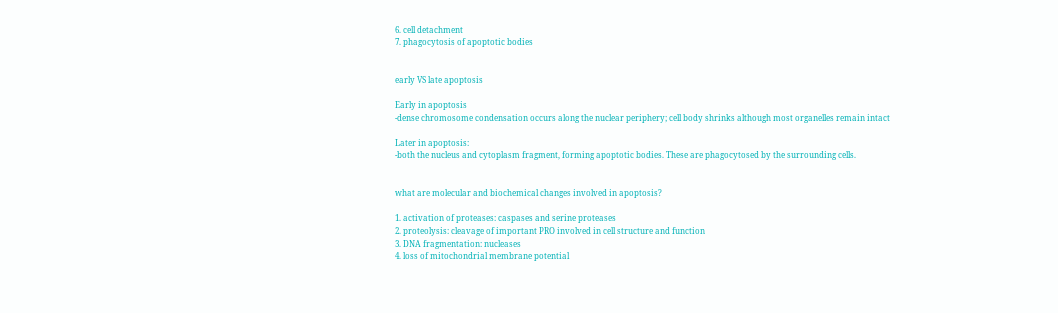6. cell detachment
7. phagocytosis of apoptotic bodies


early VS late apoptosis

Early in apoptosis
-dense chromosome condensation occurs along the nuclear periphery; cell body shrinks although most organelles remain intact

Later in apoptosis:
-both the nucleus and cytoplasm fragment, forming apoptotic bodies. These are phagocytosed by the surrounding cells.


what are molecular and biochemical changes involved in apoptosis?

1. activation of proteases: caspases and serine proteases
2. proteolysis: cleavage of important PRO involved in cell structure and function
3. DNA fragmentation: nucleases
4. loss of mitochondrial membrane potential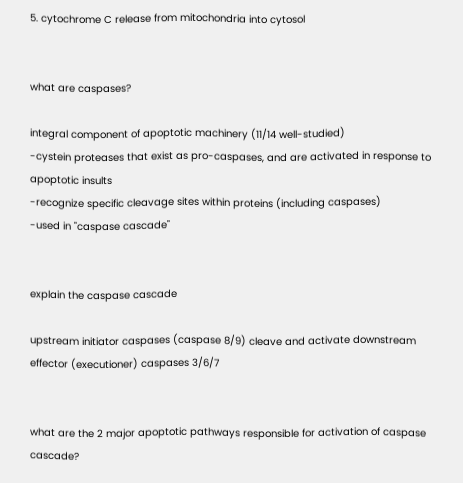5. cytochrome C release from mitochondria into cytosol


what are caspases?

integral component of apoptotic machinery (11/14 well-studied)
-cystein proteases that exist as pro-caspases, and are activated in response to apoptotic insults
-recognize specific cleavage sites within proteins (including caspases)
-used in "caspase cascade"


explain the caspase cascade

upstream initiator caspases (caspase 8/9) cleave and activate downstream effector (executioner) caspases 3/6/7


what are the 2 major apoptotic pathways responsible for activation of caspase cascade?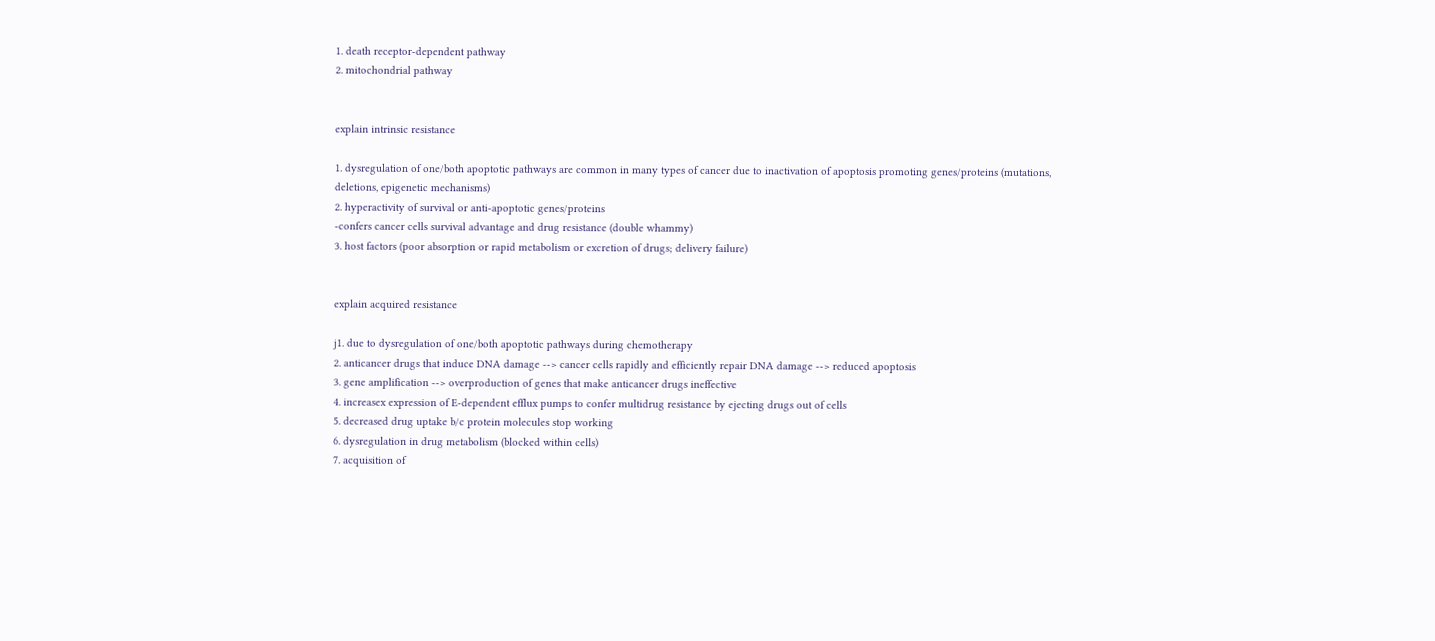1. death receptor-dependent pathway
2. mitochondrial pathway


explain intrinsic resistance

1. dysregulation of one/both apoptotic pathways are common in many types of cancer due to inactivation of apoptosis promoting genes/proteins (mutations, deletions, epigenetic mechanisms)
2. hyperactivity of survival or anti-apoptotic genes/proteins
-confers cancer cells survival advantage and drug resistance (double whammy)
3. host factors (poor absorption or rapid metabolism or excretion of drugs; delivery failure)


explain acquired resistance

j1. due to dysregulation of one/both apoptotic pathways during chemotherapy
2. anticancer drugs that induce DNA damage --> cancer cells rapidly and efficiently repair DNA damage --> reduced apoptosis
3. gene amplification --> overproduction of genes that make anticancer drugs ineffective
4. increasex expression of E-dependent efflux pumps to confer multidrug resistance by ejecting drugs out of cells
5. decreased drug uptake b/c protein molecules stop working
6. dysregulation in drug metabolism (blocked within cells)
7. acquisition of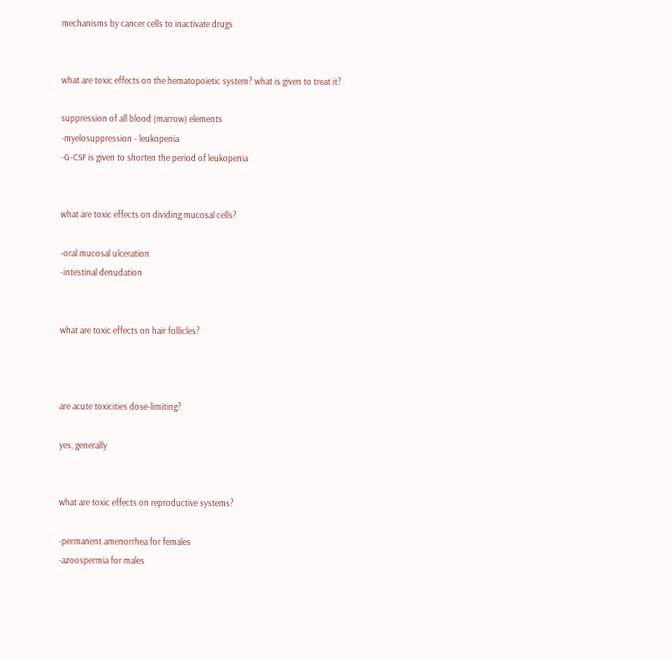mechanisms by cancer cells to inactivate drugs


what are toxic effects on the hematopoietic system? what is given to treat it?

suppression of all blood (marrow) elements
-myelosuppression - leukopenia
-G-CSF is given to shorten the period of leukopenia


what are toxic effects on dividing mucosal cells?

-oral mucosal ulceration
-intestinal denudation


what are toxic effects on hair follicles?



are acute toxicities dose-limiting?

yes, generally


what are toxic effects on reproductive systems?

-permanent amenorrhea for females
-azoospermia for males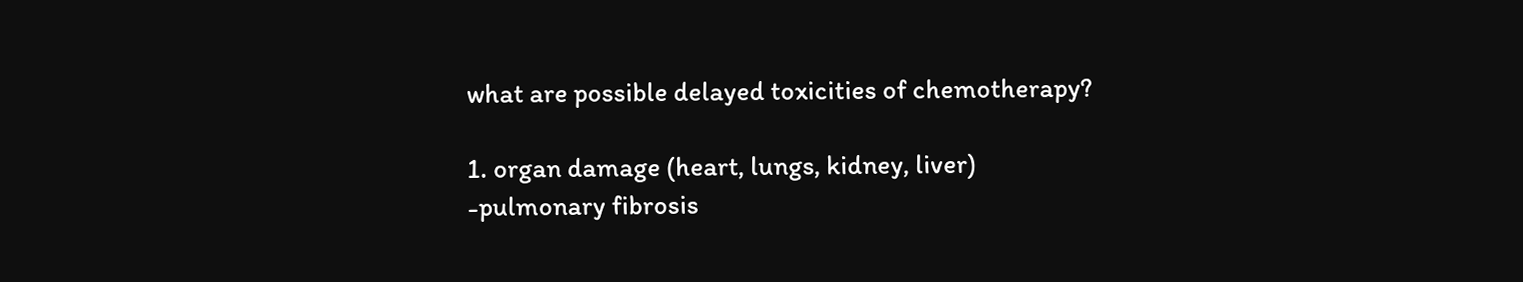what are possible delayed toxicities of chemotherapy?

1. organ damage (heart, lungs, kidney, liver)
-pulmonary fibrosis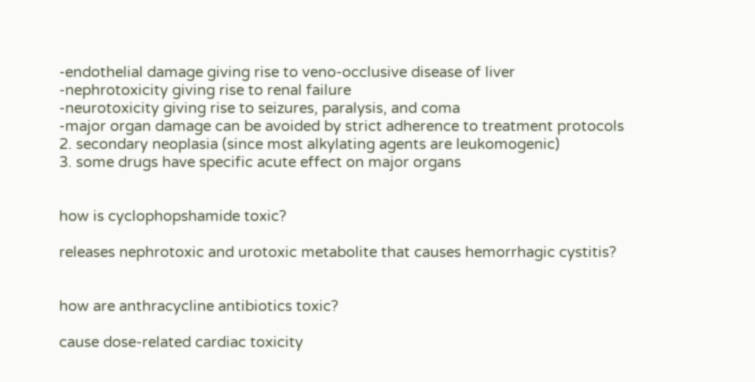-endothelial damage giving rise to veno-occlusive disease of liver
-nephrotoxicity giving rise to renal failure
-neurotoxicity giving rise to seizures, paralysis, and coma
-major organ damage can be avoided by strict adherence to treatment protocols
2. secondary neoplasia (since most alkylating agents are leukomogenic)
3. some drugs have specific acute effect on major organs


how is cyclophopshamide toxic?

releases nephrotoxic and urotoxic metabolite that causes hemorrhagic cystitis?


how are anthracycline antibiotics toxic?

cause dose-related cardiac toxicity